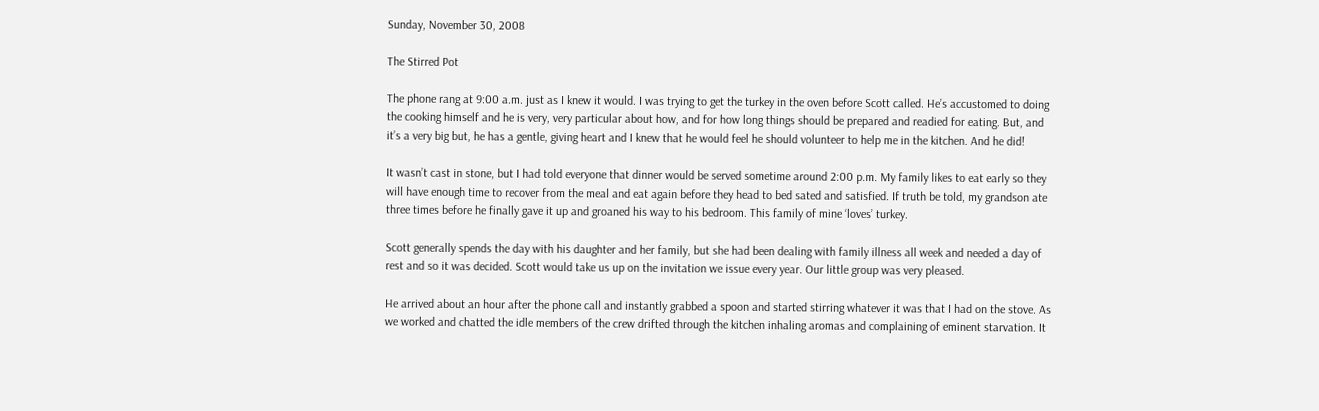Sunday, November 30, 2008

The Stirred Pot

The phone rang at 9:00 a.m. just as I knew it would. I was trying to get the turkey in the oven before Scott called. He’s accustomed to doing the cooking himself and he is very, very particular about how, and for how long things should be prepared and readied for eating. But, and it’s a very big but, he has a gentle, giving heart and I knew that he would feel he should volunteer to help me in the kitchen. And he did!

It wasn’t cast in stone, but I had told everyone that dinner would be served sometime around 2:00 p.m. My family likes to eat early so they will have enough time to recover from the meal and eat again before they head to bed sated and satisfied. If truth be told, my grandson ate three times before he finally gave it up and groaned his way to his bedroom. This family of mine ‘loves’ turkey.

Scott generally spends the day with his daughter and her family, but she had been dealing with family illness all week and needed a day of rest and so it was decided. Scott would take us up on the invitation we issue every year. Our little group was very pleased.

He arrived about an hour after the phone call and instantly grabbed a spoon and started stirring whatever it was that I had on the stove. As we worked and chatted the idle members of the crew drifted through the kitchen inhaling aromas and complaining of eminent starvation. It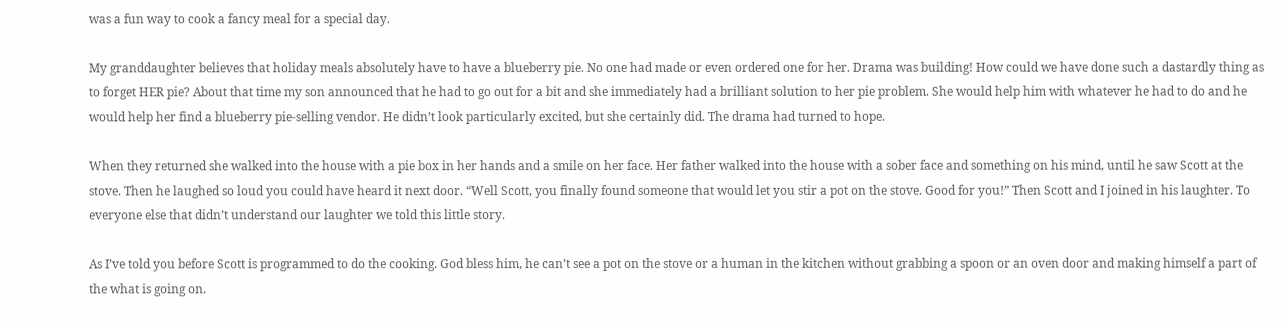was a fun way to cook a fancy meal for a special day.

My granddaughter believes that holiday meals absolutely have to have a blueberry pie. No one had made or even ordered one for her. Drama was building! How could we have done such a dastardly thing as to forget HER pie? About that time my son announced that he had to go out for a bit and she immediately had a brilliant solution to her pie problem. She would help him with whatever he had to do and he would help her find a blueberry pie-selling vendor. He didn’t look particularly excited, but she certainly did. The drama had turned to hope.

When they returned she walked into the house with a pie box in her hands and a smile on her face. Her father walked into the house with a sober face and something on his mind, until he saw Scott at the stove. Then he laughed so loud you could have heard it next door. “Well Scott, you finally found someone that would let you stir a pot on the stove. Good for you!” Then Scott and I joined in his laughter. To everyone else that didn’t understand our laughter we told this little story.

As I’ve told you before Scott is programmed to do the cooking. God bless him, he can’t see a pot on the stove or a human in the kitchen without grabbing a spoon or an oven door and making himself a part of the what is going on.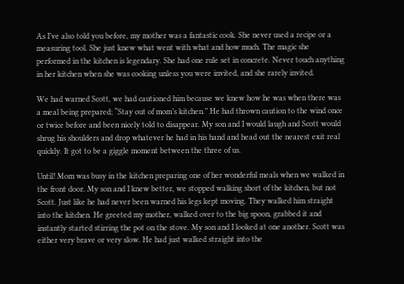As I’ve also told you before, my mother was a fantastic cook. She never used a recipe or a measuring tool. She just knew what went with what and how much. The magic she performed in the kitchen is legendary. She had one rule set in concrete. Never touch anything in her kitchen when she was cooking unless you were invited, and she rarely invited.

We had warned Scott, we had cautioned him because we knew how he was when there was a meal being prepared; “Stay out of mom’s kitchen.” He had thrown caution to the wind once or twice before and been nicely told to disappear. My son and I would laugh and Scott would shrug his shoulders and drop whatever he had in his hand and head out the nearest exit real quickly. It got to be a giggle moment between the three of us.

Until! Mom was busy in the kitchen preparing one of her wonderful meals when we walked in the front door. My son and I knew better, we stopped walking short of the kitchen, but not Scott. Just like he had never been warned his legs kept moving. They walked him straight into the kitchen. He greeted my mother, walked over to the big spoon, grabbed it and instantly started stirring the pot on the stove. My son and I looked at one another. Scott was either very brave or very slow. He had just walked straight into the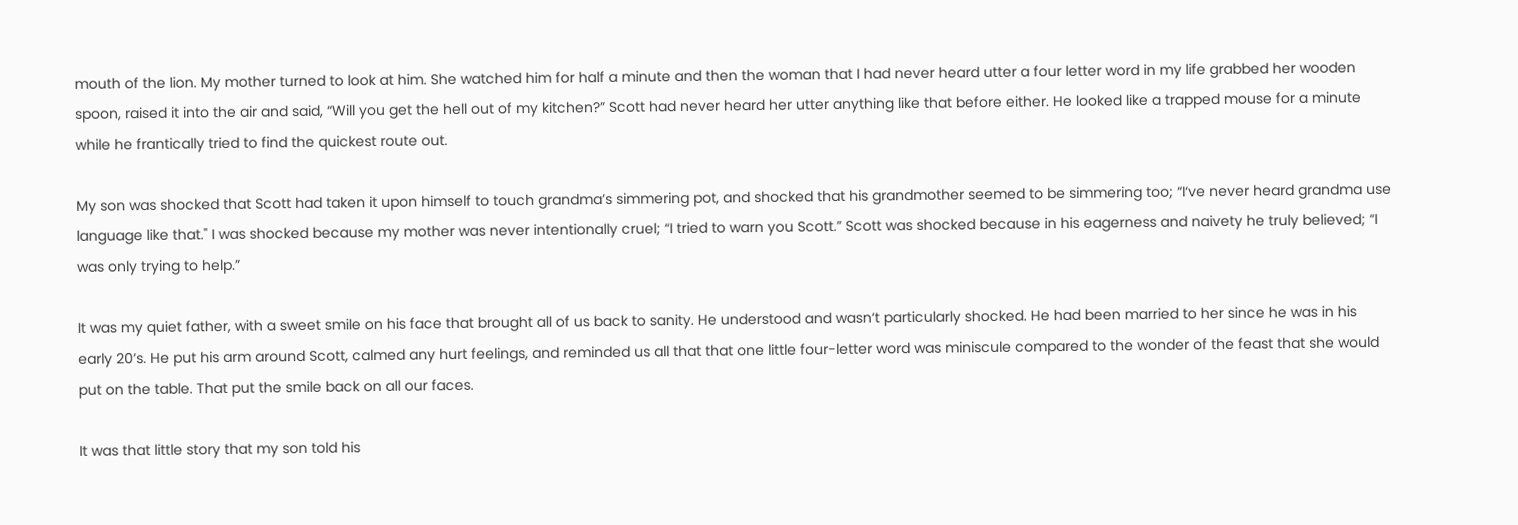mouth of the lion. My mother turned to look at him. She watched him for half a minute and then the woman that I had never heard utter a four letter word in my life grabbed her wooden spoon, raised it into the air and said, “Will you get the hell out of my kitchen?” Scott had never heard her utter anything like that before either. He looked like a trapped mouse for a minute while he frantically tried to find the quickest route out.

My son was shocked that Scott had taken it upon himself to touch grandma’s simmering pot, and shocked that his grandmother seemed to be simmering too; “I‘ve never heard grandma use language like that." I was shocked because my mother was never intentionally cruel; “I tried to warn you Scott.” Scott was shocked because in his eagerness and naivety he truly believed; “I was only trying to help.”

It was my quiet father, with a sweet smile on his face that brought all of us back to sanity. He understood and wasn‘t particularly shocked. He had been married to her since he was in his early 20’s. He put his arm around Scott, calmed any hurt feelings, and reminded us all that that one little four-letter word was miniscule compared to the wonder of the feast that she would put on the table. That put the smile back on all our faces.

It was that little story that my son told his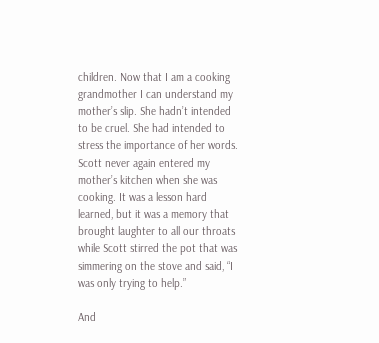children. Now that I am a cooking grandmother I can understand my mother’s slip. She hadn’t intended to be cruel. She had intended to stress the importance of her words. Scott never again entered my mother’s kitchen when she was cooking. It was a lesson hard learned, but it was a memory that brought laughter to all our throats while Scott stirred the pot that was simmering on the stove and said, “I was only trying to help.”

And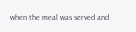when the meal was served and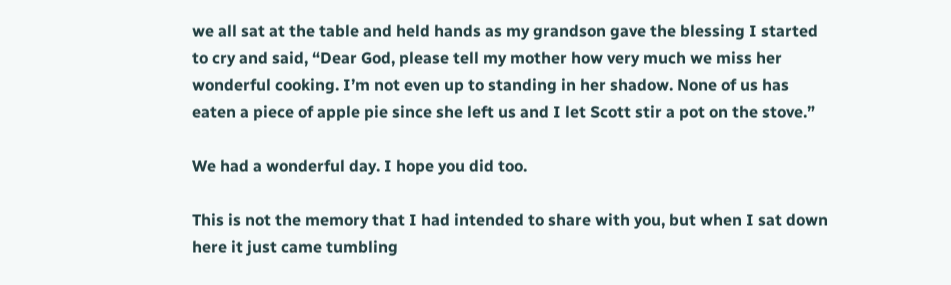we all sat at the table and held hands as my grandson gave the blessing I started to cry and said, “Dear God, please tell my mother how very much we miss her wonderful cooking. I’m not even up to standing in her shadow. None of us has eaten a piece of apple pie since she left us and I let Scott stir a pot on the stove.”

We had a wonderful day. I hope you did too.

This is not the memory that I had intended to share with you, but when I sat down here it just came tumbling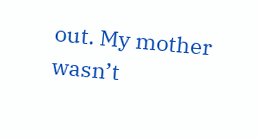out. My mother wasn’t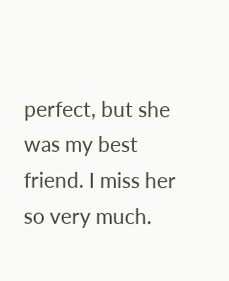perfect, but she was my best friend. I miss her so very much.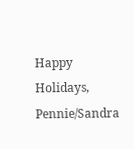Happy Holidays, Pennie/Sandra